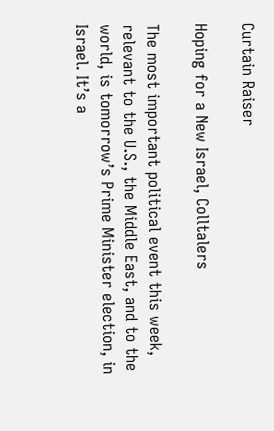Curtain Raiser

Hoping for a New Israel, Colltalers

The most important political event this week, relevant to the U.S., the Middle East, and to the world, is tomorrow’s Prime Minister election, in Israel. It’s a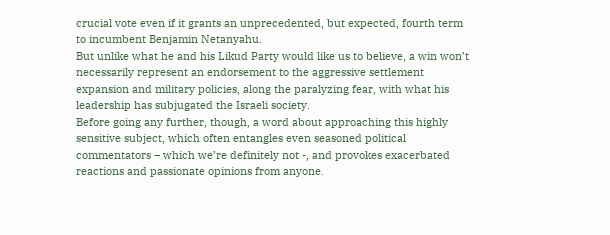crucial vote even if it grants an unprecedented, but expected, fourth term to incumbent Benjamin Netanyahu.
But unlike what he and his Likud Party would like us to believe, a win won’t necessarily represent an endorsement to the aggressive settlement expansion and military policies, along the paralyzing fear, with what his leadership has subjugated the Israeli society.
Before going any further, though, a word about approaching this highly sensitive subject, which often entangles even seasoned political commentators – which we’re definitely not -, and provokes exacerbated reactions and passionate opinions from anyone.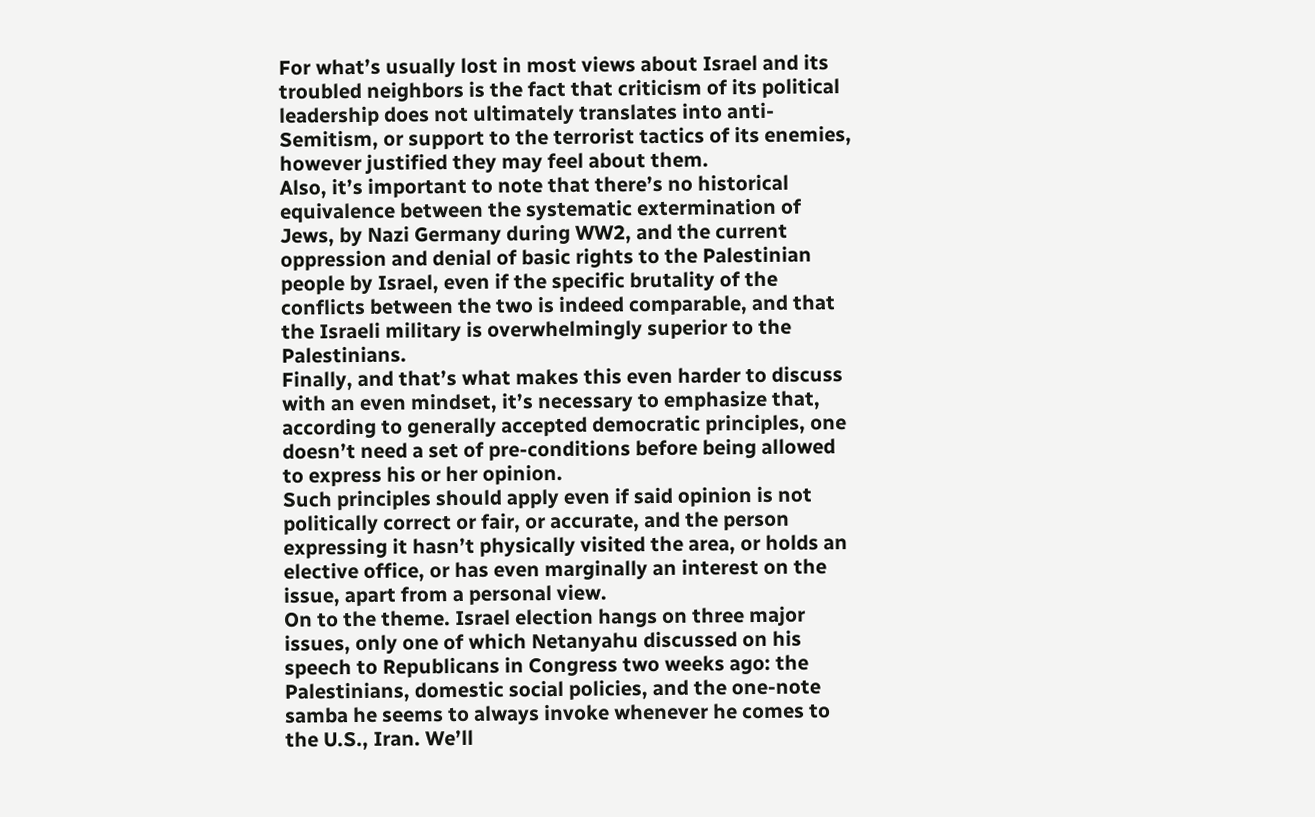For what’s usually lost in most views about Israel and its troubled neighbors is the fact that criticism of its political leadership does not ultimately translates into anti-Semitism, or support to the terrorist tactics of its enemies, however justified they may feel about them.
Also, it’s important to note that there’s no historical equivalence between the systematic extermination of Jews, by Nazi Germany during WW2, and the current oppression and denial of basic rights to the Palestinian people by Israel, even if the specific brutality of the conflicts between the two is indeed comparable, and that the Israeli military is overwhelmingly superior to the Palestinians.
Finally, and that’s what makes this even harder to discuss with an even mindset, it’s necessary to emphasize that, according to generally accepted democratic principles, one doesn’t need a set of pre-conditions before being allowed to express his or her opinion.
Such principles should apply even if said opinion is not politically correct or fair, or accurate, and the person expressing it hasn’t physically visited the area, or holds an elective office, or has even marginally an interest on the issue, apart from a personal view.
On to the theme. Israel election hangs on three major issues, only one of which Netanyahu discussed on his speech to Republicans in Congress two weeks ago: the Palestinians, domestic social policies, and the one-note samba he seems to always invoke whenever he comes to the U.S., Iran. We’ll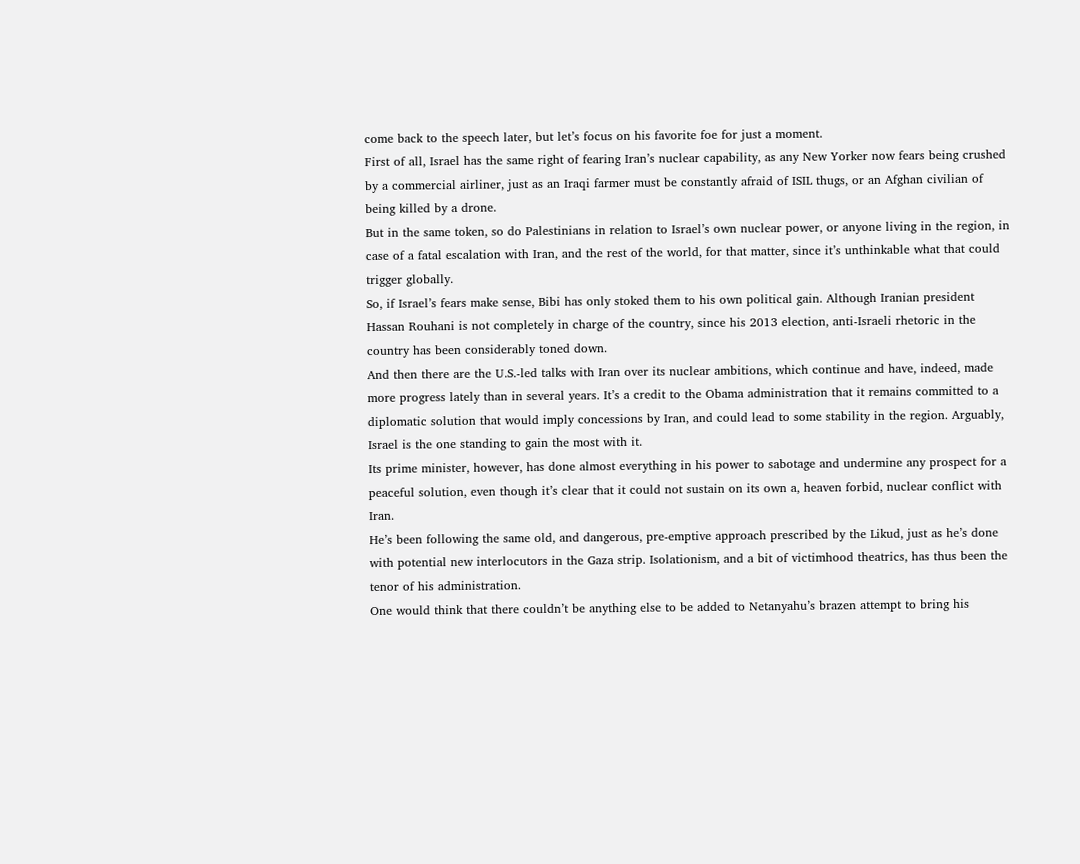come back to the speech later, but let’s focus on his favorite foe for just a moment.
First of all, Israel has the same right of fearing Iran’s nuclear capability, as any New Yorker now fears being crushed by a commercial airliner, just as an Iraqi farmer must be constantly afraid of ISIL thugs, or an Afghan civilian of being killed by a drone.
But in the same token, so do Palestinians in relation to Israel’s own nuclear power, or anyone living in the region, in case of a fatal escalation with Iran, and the rest of the world, for that matter, since it’s unthinkable what that could trigger globally.
So, if Israel’s fears make sense, Bibi has only stoked them to his own political gain. Although Iranian president Hassan Rouhani is not completely in charge of the country, since his 2013 election, anti-Israeli rhetoric in the country has been considerably toned down.
And then there are the U.S.-led talks with Iran over its nuclear ambitions, which continue and have, indeed, made more progress lately than in several years. It’s a credit to the Obama administration that it remains committed to a diplomatic solution that would imply concessions by Iran, and could lead to some stability in the region. Arguably, Israel is the one standing to gain the most with it.
Its prime minister, however, has done almost everything in his power to sabotage and undermine any prospect for a peaceful solution, even though it’s clear that it could not sustain on its own a, heaven forbid, nuclear conflict with Iran.
He’s been following the same old, and dangerous, pre-emptive approach prescribed by the Likud, just as he’s done with potential new interlocutors in the Gaza strip. Isolationism, and a bit of victimhood theatrics, has thus been the tenor of his administration.
One would think that there couldn’t be anything else to be added to Netanyahu’s brazen attempt to bring his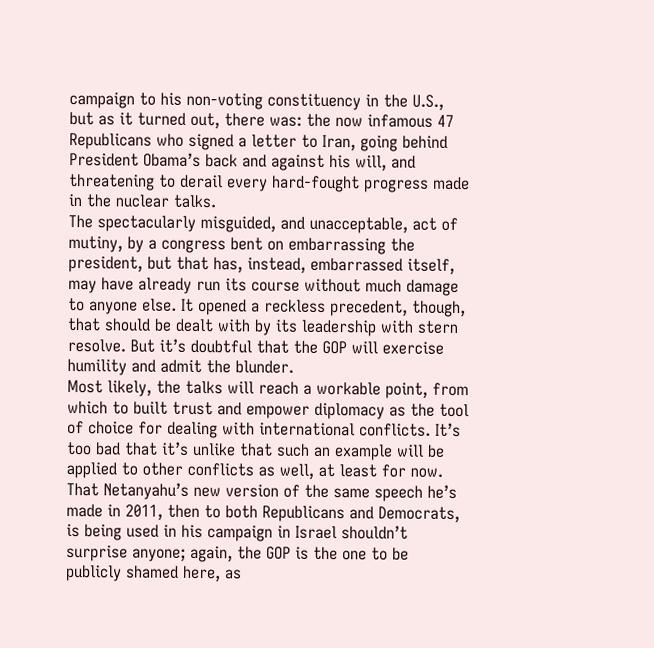campaign to his non-voting constituency in the U.S., but as it turned out, there was: the now infamous 47 Republicans who signed a letter to Iran, going behind President Obama’s back and against his will, and threatening to derail every hard-fought progress made in the nuclear talks.
The spectacularly misguided, and unacceptable, act of mutiny, by a congress bent on embarrassing the president, but that has, instead, embarrassed itself, may have already run its course without much damage to anyone else. It opened a reckless precedent, though, that should be dealt with by its leadership with stern resolve. But it’s doubtful that the GOP will exercise humility and admit the blunder.
Most likely, the talks will reach a workable point, from which to built trust and empower diplomacy as the tool of choice for dealing with international conflicts. It’s too bad that it’s unlike that such an example will be applied to other conflicts as well, at least for now.
That Netanyahu’s new version of the same speech he’s made in 2011, then to both Republicans and Democrats, is being used in his campaign in Israel shouldn’t surprise anyone; again, the GOP is the one to be publicly shamed here, as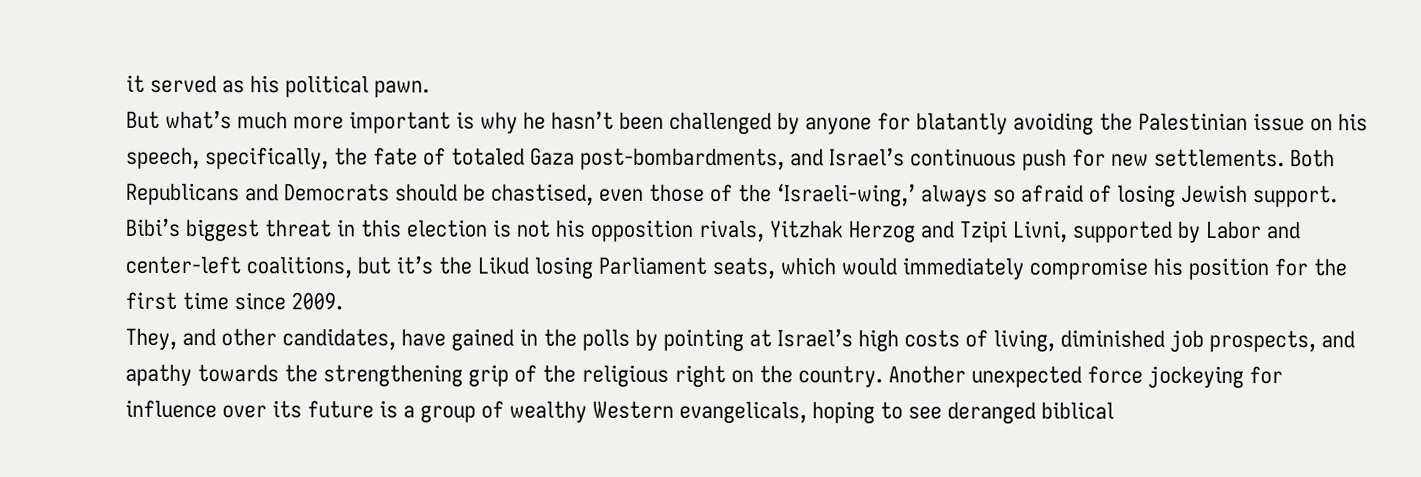it served as his political pawn.
But what’s much more important is why he hasn’t been challenged by anyone for blatantly avoiding the Palestinian issue on his speech, specifically, the fate of totaled Gaza post-bombardments, and Israel’s continuous push for new settlements. Both Republicans and Democrats should be chastised, even those of the ‘Israeli-wing,’ always so afraid of losing Jewish support.
Bibi’s biggest threat in this election is not his opposition rivals, Yitzhak Herzog and Tzipi Livni, supported by Labor and center-left coalitions, but it’s the Likud losing Parliament seats, which would immediately compromise his position for the first time since 2009.
They, and other candidates, have gained in the polls by pointing at Israel’s high costs of living, diminished job prospects, and apathy towards the strengthening grip of the religious right on the country. Another unexpected force jockeying for influence over its future is a group of wealthy Western evangelicals, hoping to see deranged biblical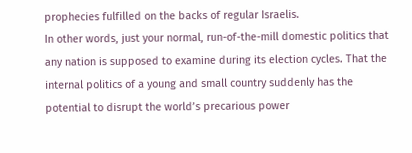prophecies fulfilled on the backs of regular Israelis.
In other words, just your normal, run-of-the-mill domestic politics that any nation is supposed to examine during its election cycles. That the internal politics of a young and small country suddenly has the potential to disrupt the world’s precarious power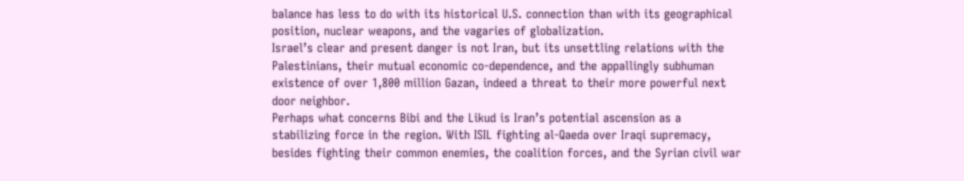balance has less to do with its historical U.S. connection than with its geographical position, nuclear weapons, and the vagaries of globalization.
Israel’s clear and present danger is not Iran, but its unsettling relations with the Palestinians, their mutual economic co-dependence, and the appallingly subhuman existence of over 1,800 million Gazan, indeed a threat to their more powerful next door neighbor.
Perhaps what concerns Bibi and the Likud is Iran’s potential ascension as a stabilizing force in the region. With ISIL fighting al-Qaeda over Iraqi supremacy, besides fighting their common enemies, the coalition forces, and the Syrian civil war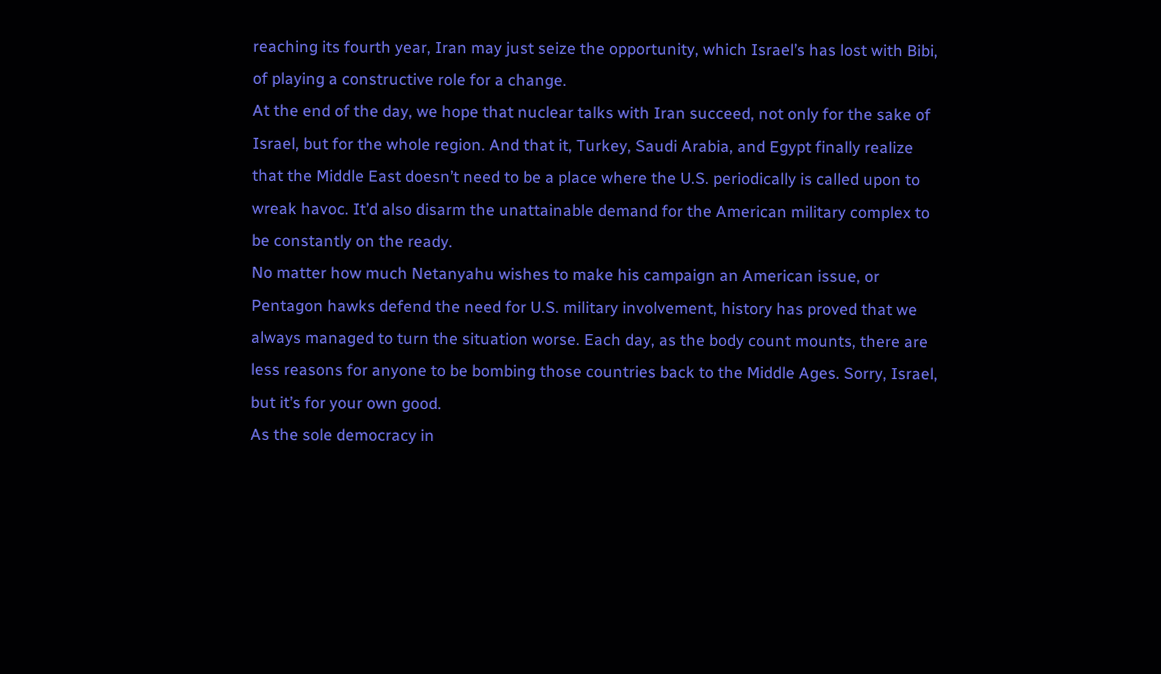reaching its fourth year, Iran may just seize the opportunity, which Israel’s has lost with Bibi, of playing a constructive role for a change.
At the end of the day, we hope that nuclear talks with Iran succeed, not only for the sake of Israel, but for the whole region. And that it, Turkey, Saudi Arabia, and Egypt finally realize that the Middle East doesn’t need to be a place where the U.S. periodically is called upon to wreak havoc. It’d also disarm the unattainable demand for the American military complex to be constantly on the ready.
No matter how much Netanyahu wishes to make his campaign an American issue, or Pentagon hawks defend the need for U.S. military involvement, history has proved that we always managed to turn the situation worse. Each day, as the body count mounts, there are less reasons for anyone to be bombing those countries back to the Middle Ages. Sorry, Israel, but it’s for your own good.
As the sole democracy in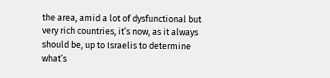the area, amid a lot of dysfunctional but very rich countries, it’s now, as it always should be, up to Israelis to determine what’s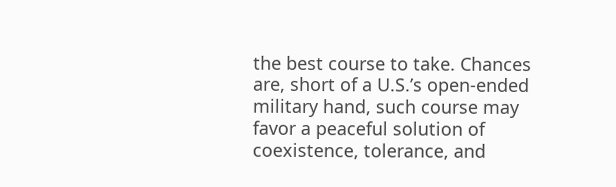the best course to take. Chances are, short of a U.S.’s open-ended military hand, such course may favor a peaceful solution of coexistence, tolerance, and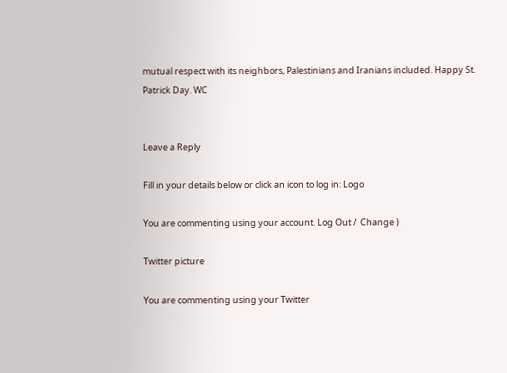mutual respect with its neighbors, Palestinians and Iranians included. Happy St. Patrick Day. WC


Leave a Reply

Fill in your details below or click an icon to log in: Logo

You are commenting using your account. Log Out /  Change )

Twitter picture

You are commenting using your Twitter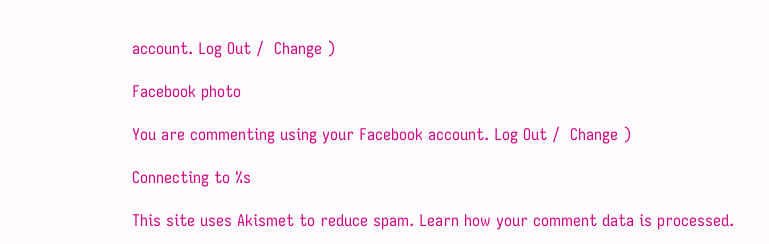account. Log Out /  Change )

Facebook photo

You are commenting using your Facebook account. Log Out /  Change )

Connecting to %s

This site uses Akismet to reduce spam. Learn how your comment data is processed.